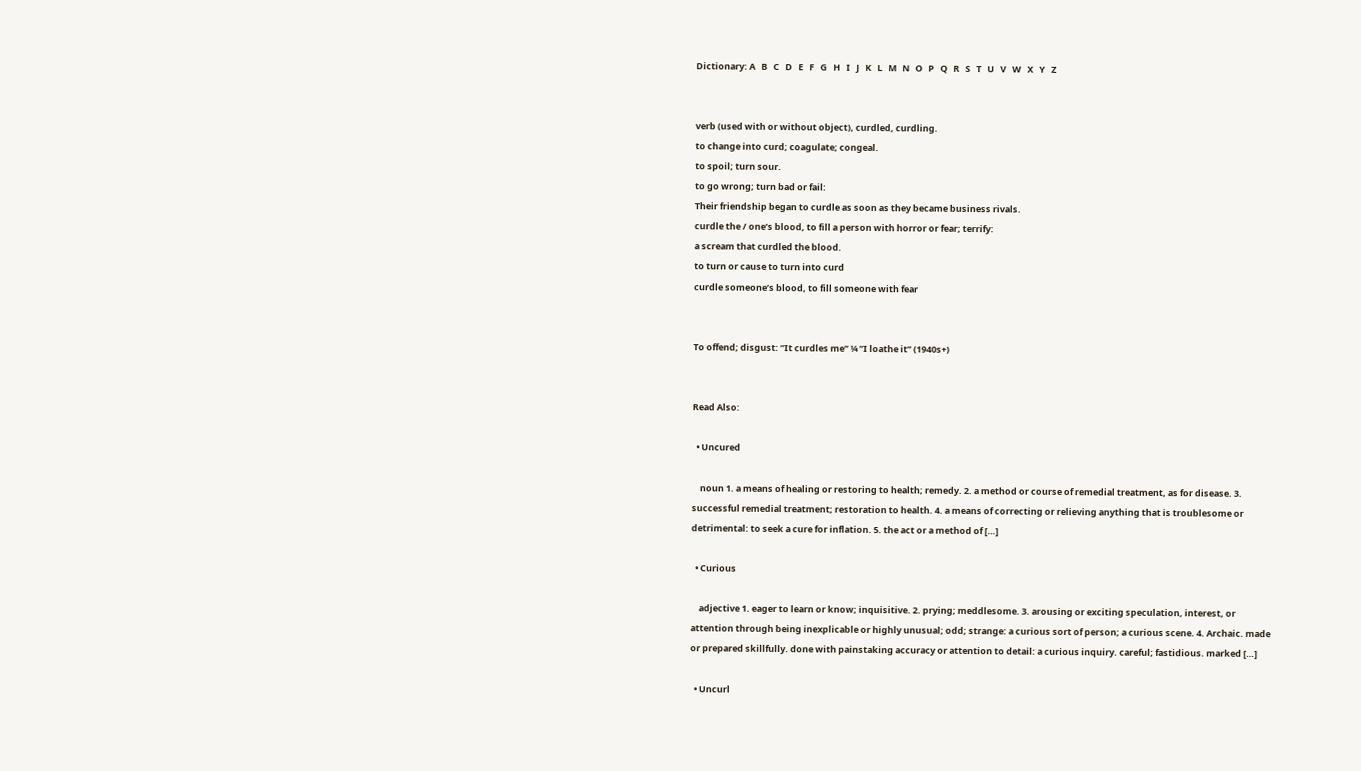Dictionary: A   B   C   D   E   F   G   H   I   J   K   L   M   N   O   P   Q   R   S   T   U   V   W   X   Y   Z


verb (used with or without object), curdled, curdling.
to change into curd; coagulate; congeal.
to spoil; turn sour.
to go wrong; turn bad or fail:
Their friendship began to curdle as soon as they became business rivals.
curdle the / one’s blood, to fill a person with horror or fear; terrify:
a scream that curdled the blood.
to turn or cause to turn into curd
curdle someone’s blood, to fill someone with fear


To offend; disgust: ”It curdles me” ¼ ”I loathe it” (1940s+)


Read Also:

  • Uncured

    noun 1. a means of healing or restoring to health; remedy. 2. a method or course of remedial treatment, as for disease. 3. successful remedial treatment; restoration to health. 4. a means of correcting or relieving anything that is troublesome or detrimental: to seek a cure for inflation. 5. the act or a method of […]

  • Curious

    adjective 1. eager to learn or know; inquisitive. 2. prying; meddlesome. 3. arousing or exciting speculation, interest, or attention through being inexplicable or highly unusual; odd; strange: a curious sort of person; a curious scene. 4. Archaic. made or prepared skillfully. done with painstaking accuracy or attention to detail: a curious inquiry. careful; fastidious. marked […]

  • Uncurl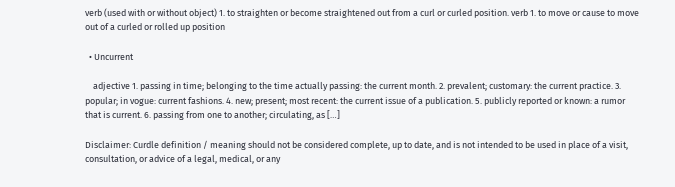verb (used with or without object) 1. to straighten or become straightened out from a curl or curled position. verb 1. to move or cause to move out of a curled or rolled up position

  • Uncurrent

    adjective 1. passing in time; belonging to the time actually passing: the current month. 2. prevalent; customary: the current practice. 3. popular; in vogue: current fashions. 4. new; present; most recent: the current issue of a publication. 5. publicly reported or known: a rumor that is current. 6. passing from one to another; circulating, as […]

Disclaimer: Curdle definition / meaning should not be considered complete, up to date, and is not intended to be used in place of a visit, consultation, or advice of a legal, medical, or any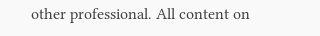other professional. All content on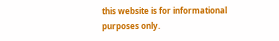this website is for informational purposes only.